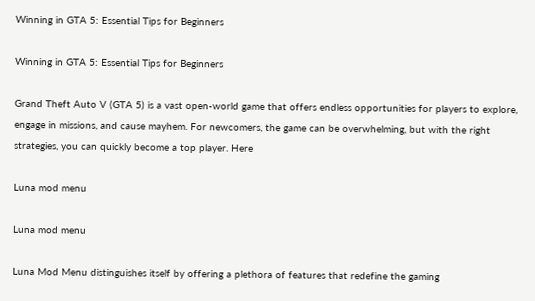Winning in GTA 5: Essential Tips for Beginners

Winning in GTA 5: Essential Tips for Beginners

Grand Theft Auto V (GTA 5) is a vast open-world game that offers endless opportunities for players to explore, engage in missions, and cause mayhem. For newcomers, the game can be overwhelming, but with the right strategies, you can quickly become a top player. Here

Luna mod menu

Luna mod menu

Luna Mod Menu distinguishes itself by offering a plethora of features that redefine the gaming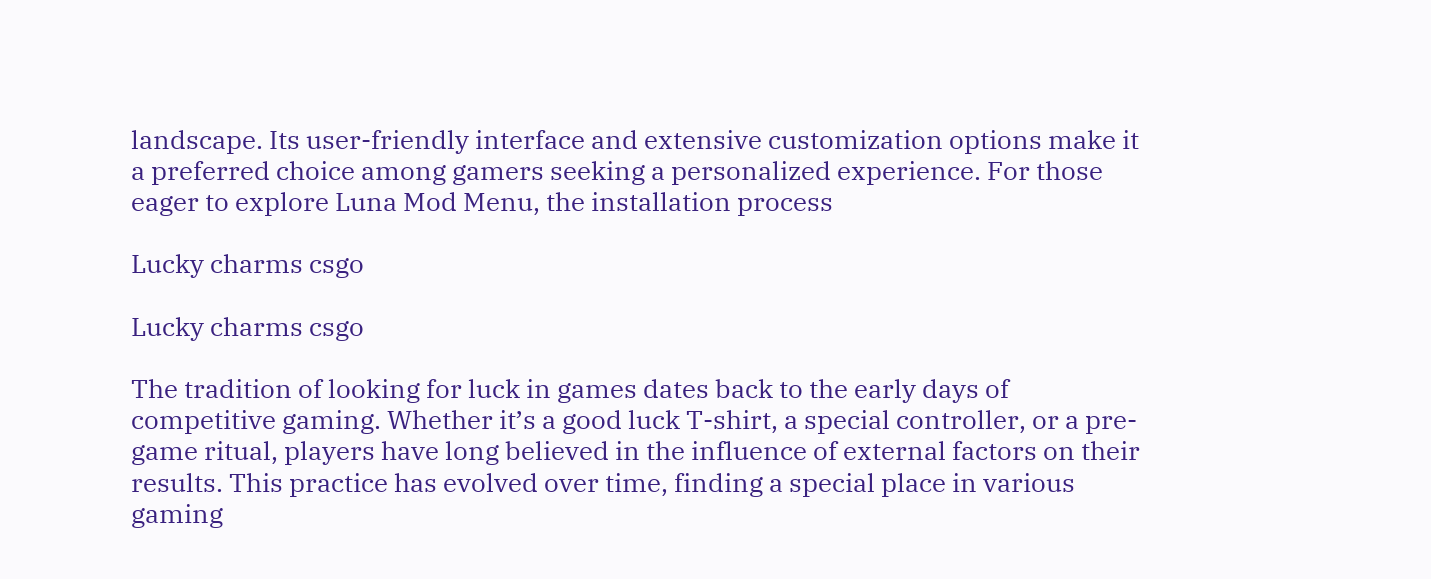landscape. Its user-friendly interface and extensive customization options make it a preferred choice among gamers seeking a personalized experience. For those eager to explore Luna Mod Menu, the installation process

Lucky charms csgo

Lucky charms csgo

The tradition of looking for luck in games dates back to the early days of competitive gaming. Whether it’s a good luck T-shirt, a special controller, or a pre-game ritual, players have long believed in the influence of external factors on their results. This practice has evolved over time, finding a special place in various gaming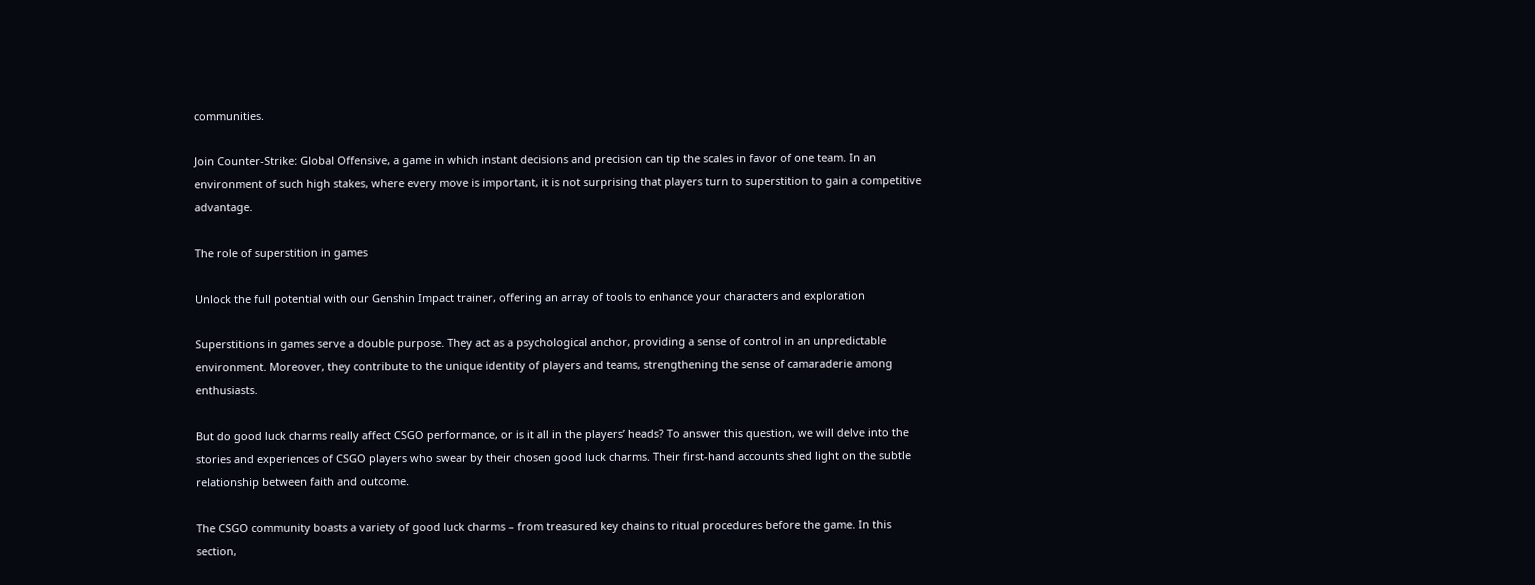communities.

Join Counter-Strike: Global Offensive, a game in which instant decisions and precision can tip the scales in favor of one team. In an environment of such high stakes, where every move is important, it is not surprising that players turn to superstition to gain a competitive advantage.

The role of superstition in games

Unlock the full potential with our Genshin Impact trainer, offering an array of tools to enhance your characters and exploration

Superstitions in games serve a double purpose. They act as a psychological anchor, providing a sense of control in an unpredictable environment. Moreover, they contribute to the unique identity of players and teams, strengthening the sense of camaraderie among enthusiasts.

But do good luck charms really affect CSGO performance, or is it all in the players’ heads? To answer this question, we will delve into the stories and experiences of CSGO players who swear by their chosen good luck charms. Their first-hand accounts shed light on the subtle relationship between faith and outcome.

The CSGO community boasts a variety of good luck charms – from treasured key chains to ritual procedures before the game. In this section,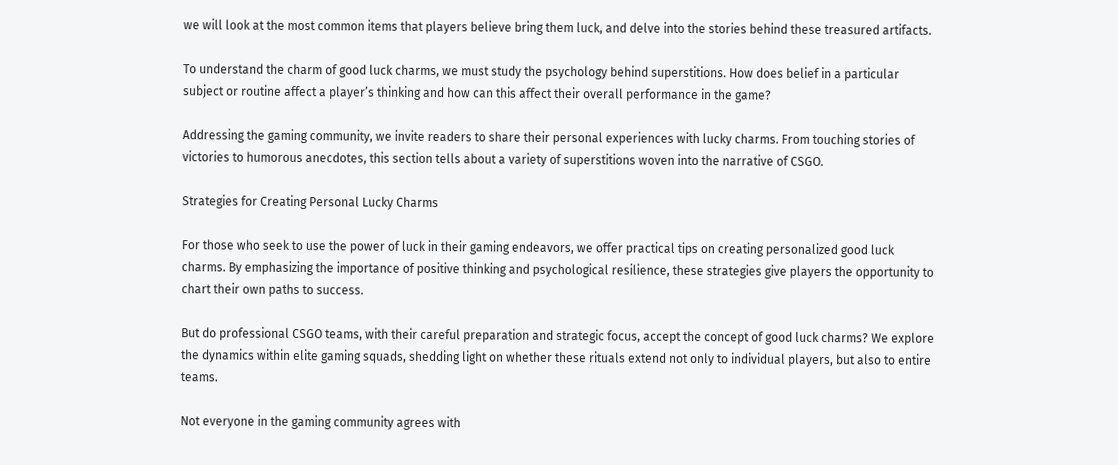we will look at the most common items that players believe bring them luck, and delve into the stories behind these treasured artifacts.

To understand the charm of good luck charms, we must study the psychology behind superstitions. How does belief in a particular subject or routine affect a player’s thinking and how can this affect their overall performance in the game?

Addressing the gaming community, we invite readers to share their personal experiences with lucky charms. From touching stories of victories to humorous anecdotes, this section tells about a variety of superstitions woven into the narrative of CSGO.

Strategies for Creating Personal Lucky Charms

For those who seek to use the power of luck in their gaming endeavors, we offer practical tips on creating personalized good luck charms. By emphasizing the importance of positive thinking and psychological resilience, these strategies give players the opportunity to chart their own paths to success.

But do professional CSGO teams, with their careful preparation and strategic focus, accept the concept of good luck charms? We explore the dynamics within elite gaming squads, shedding light on whether these rituals extend not only to individual players, but also to entire teams.

Not everyone in the gaming community agrees with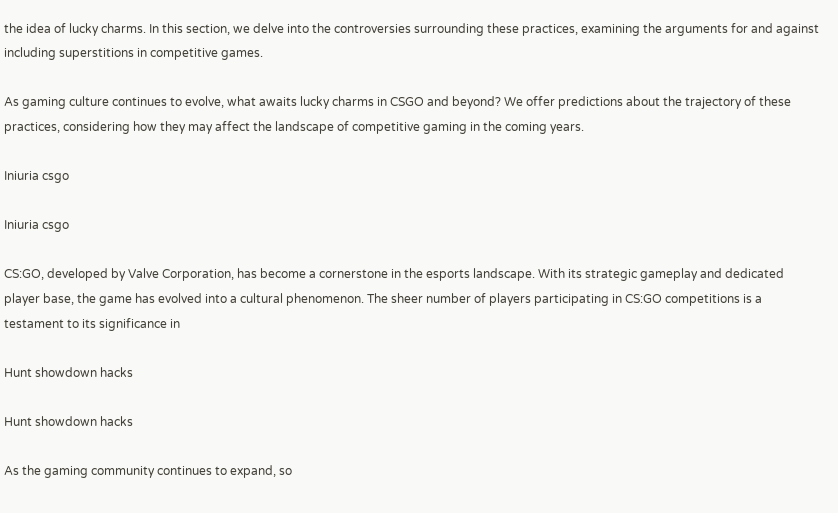the idea of lucky charms. In this section, we delve into the controversies surrounding these practices, examining the arguments for and against including superstitions in competitive games.

As gaming culture continues to evolve, what awaits lucky charms in CSGO and beyond? We offer predictions about the trajectory of these practices, considering how they may affect the landscape of competitive gaming in the coming years.

Iniuria csgo

Iniuria csgo

CS:GO, developed by Valve Corporation, has become a cornerstone in the esports landscape. With its strategic gameplay and dedicated player base, the game has evolved into a cultural phenomenon. The sheer number of players participating in CS:GO competitions is a testament to its significance in

Hunt showdown hacks

Hunt showdown hacks

As the gaming community continues to expand, so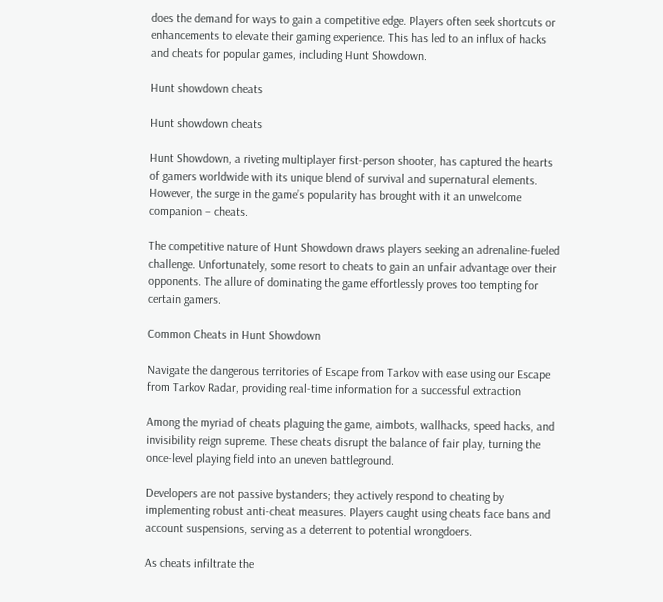does the demand for ways to gain a competitive edge. Players often seek shortcuts or enhancements to elevate their gaming experience. This has led to an influx of hacks and cheats for popular games, including Hunt Showdown.

Hunt showdown cheats

Hunt showdown cheats

Hunt Showdown, a riveting multiplayer first-person shooter, has captured the hearts of gamers worldwide with its unique blend of survival and supernatural elements. However, the surge in the game’s popularity has brought with it an unwelcome companion – cheats.

The competitive nature of Hunt Showdown draws players seeking an adrenaline-fueled challenge. Unfortunately, some resort to cheats to gain an unfair advantage over their opponents. The allure of dominating the game effortlessly proves too tempting for certain gamers.

Common Cheats in Hunt Showdown

Navigate the dangerous territories of Escape from Tarkov with ease using our Escape from Tarkov Radar, providing real-time information for a successful extraction

Among the myriad of cheats plaguing the game, aimbots, wallhacks, speed hacks, and invisibility reign supreme. These cheats disrupt the balance of fair play, turning the once-level playing field into an uneven battleground.

Developers are not passive bystanders; they actively respond to cheating by implementing robust anti-cheat measures. Players caught using cheats face bans and account suspensions, serving as a deterrent to potential wrongdoers.

As cheats infiltrate the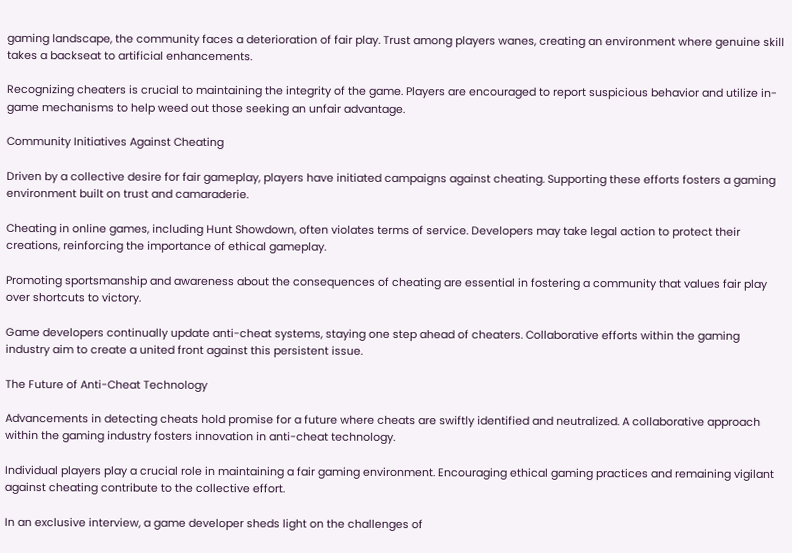gaming landscape, the community faces a deterioration of fair play. Trust among players wanes, creating an environment where genuine skill takes a backseat to artificial enhancements.

Recognizing cheaters is crucial to maintaining the integrity of the game. Players are encouraged to report suspicious behavior and utilize in-game mechanisms to help weed out those seeking an unfair advantage.

Community Initiatives Against Cheating

Driven by a collective desire for fair gameplay, players have initiated campaigns against cheating. Supporting these efforts fosters a gaming environment built on trust and camaraderie.

Cheating in online games, including Hunt Showdown, often violates terms of service. Developers may take legal action to protect their creations, reinforcing the importance of ethical gameplay.

Promoting sportsmanship and awareness about the consequences of cheating are essential in fostering a community that values fair play over shortcuts to victory.

Game developers continually update anti-cheat systems, staying one step ahead of cheaters. Collaborative efforts within the gaming industry aim to create a united front against this persistent issue.

The Future of Anti-Cheat Technology

Advancements in detecting cheats hold promise for a future where cheats are swiftly identified and neutralized. A collaborative approach within the gaming industry fosters innovation in anti-cheat technology.

Individual players play a crucial role in maintaining a fair gaming environment. Encouraging ethical gaming practices and remaining vigilant against cheating contribute to the collective effort.

In an exclusive interview, a game developer sheds light on the challenges of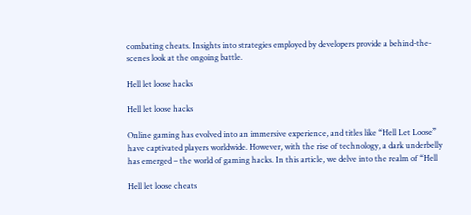combating cheats. Insights into strategies employed by developers provide a behind-the-scenes look at the ongoing battle.

Hell let loose hacks

Hell let loose hacks

Online gaming has evolved into an immersive experience, and titles like “Hell Let Loose” have captivated players worldwide. However, with the rise of technology, a dark underbelly has emerged – the world of gaming hacks. In this article, we delve into the realm of “Hell

Hell let loose cheats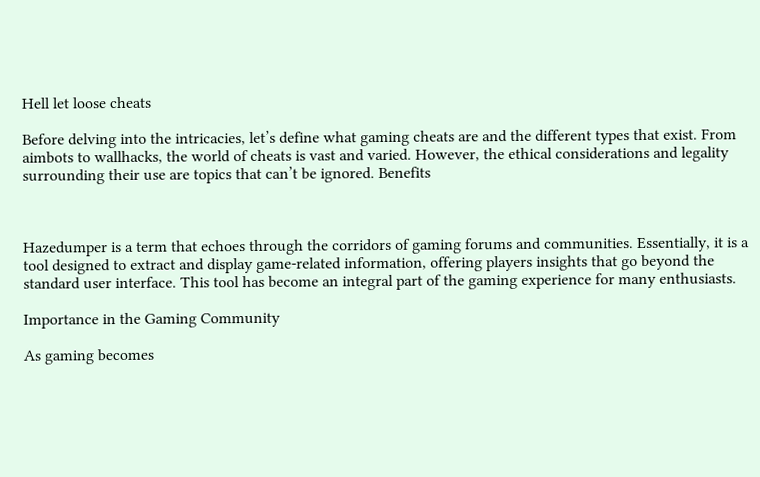Hell let loose cheats

Before delving into the intricacies, let’s define what gaming cheats are and the different types that exist. From aimbots to wallhacks, the world of cheats is vast and varied. However, the ethical considerations and legality surrounding their use are topics that can’t be ignored. Benefits



Hazedumper is a term that echoes through the corridors of gaming forums and communities. Essentially, it is a tool designed to extract and display game-related information, offering players insights that go beyond the standard user interface. This tool has become an integral part of the gaming experience for many enthusiasts.

Importance in the Gaming Community

As gaming becomes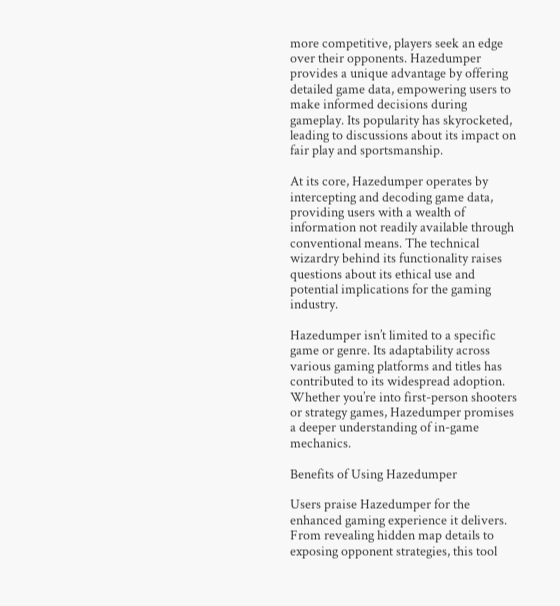more competitive, players seek an edge over their opponents. Hazedumper provides a unique advantage by offering detailed game data, empowering users to make informed decisions during gameplay. Its popularity has skyrocketed, leading to discussions about its impact on fair play and sportsmanship.

At its core, Hazedumper operates by intercepting and decoding game data, providing users with a wealth of information not readily available through conventional means. The technical wizardry behind its functionality raises questions about its ethical use and potential implications for the gaming industry.

Hazedumper isn’t limited to a specific game or genre. Its adaptability across various gaming platforms and titles has contributed to its widespread adoption. Whether you’re into first-person shooters or strategy games, Hazedumper promises a deeper understanding of in-game mechanics.

Benefits of Using Hazedumper

Users praise Hazedumper for the enhanced gaming experience it delivers. From revealing hidden map details to exposing opponent strategies, this tool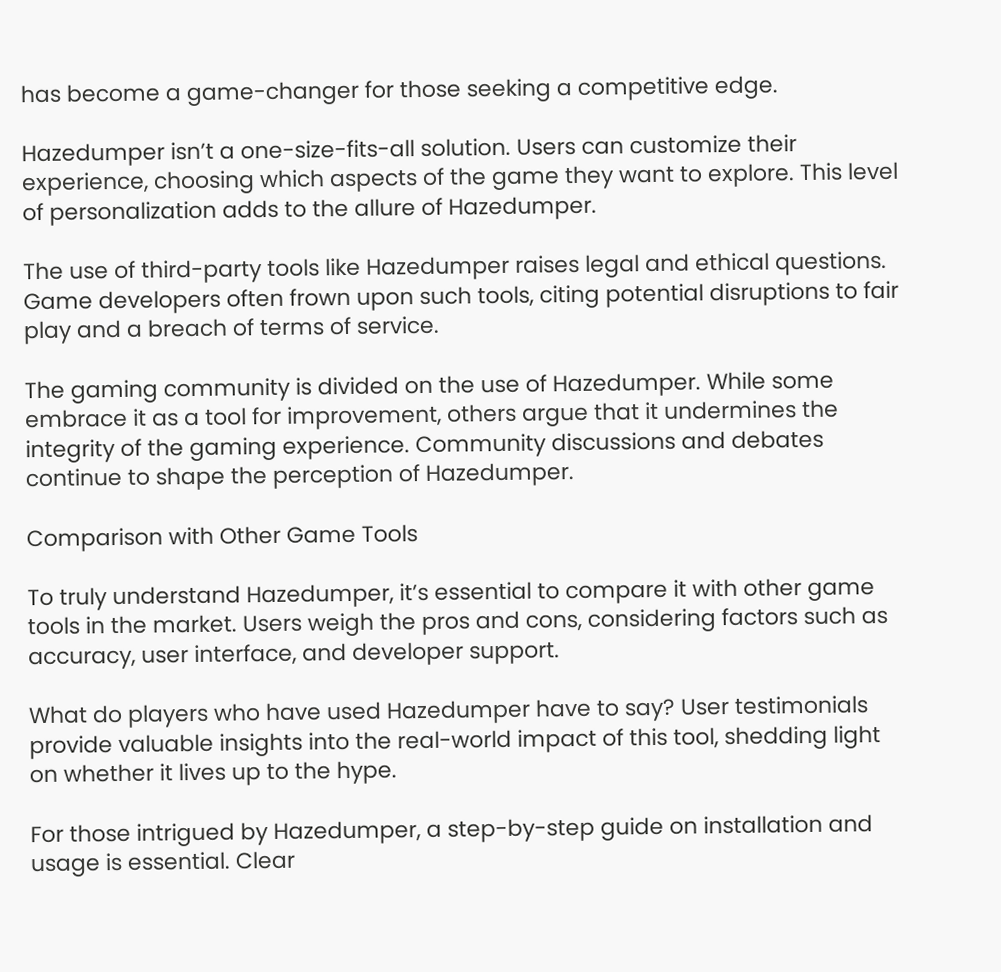has become a game-changer for those seeking a competitive edge.

Hazedumper isn’t a one-size-fits-all solution. Users can customize their experience, choosing which aspects of the game they want to explore. This level of personalization adds to the allure of Hazedumper.

The use of third-party tools like Hazedumper raises legal and ethical questions. Game developers often frown upon such tools, citing potential disruptions to fair play and a breach of terms of service.

The gaming community is divided on the use of Hazedumper. While some embrace it as a tool for improvement, others argue that it undermines the integrity of the gaming experience. Community discussions and debates continue to shape the perception of Hazedumper.

Comparison with Other Game Tools

To truly understand Hazedumper, it’s essential to compare it with other game tools in the market. Users weigh the pros and cons, considering factors such as accuracy, user interface, and developer support.

What do players who have used Hazedumper have to say? User testimonials provide valuable insights into the real-world impact of this tool, shedding light on whether it lives up to the hype.

For those intrigued by Hazedumper, a step-by-step guide on installation and usage is essential. Clear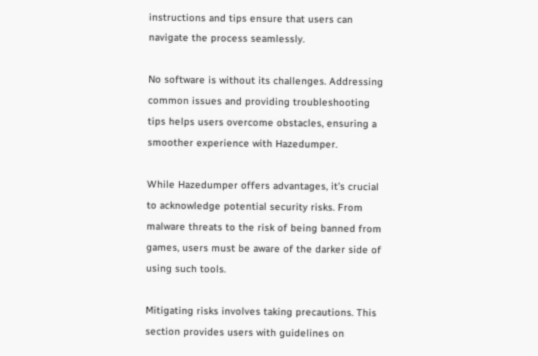instructions and tips ensure that users can navigate the process seamlessly.

No software is without its challenges. Addressing common issues and providing troubleshooting tips helps users overcome obstacles, ensuring a smoother experience with Hazedumper.

While Hazedumper offers advantages, it’s crucial to acknowledge potential security risks. From malware threats to the risk of being banned from games, users must be aware of the darker side of using such tools.

Mitigating risks involves taking precautions. This section provides users with guidelines on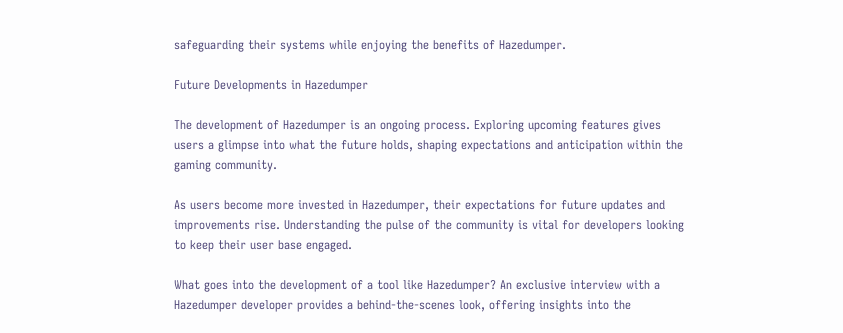safeguarding their systems while enjoying the benefits of Hazedumper.

Future Developments in Hazedumper

The development of Hazedumper is an ongoing process. Exploring upcoming features gives users a glimpse into what the future holds, shaping expectations and anticipation within the gaming community.

As users become more invested in Hazedumper, their expectations for future updates and improvements rise. Understanding the pulse of the community is vital for developers looking to keep their user base engaged.

What goes into the development of a tool like Hazedumper? An exclusive interview with a Hazedumper developer provides a behind-the-scenes look, offering insights into the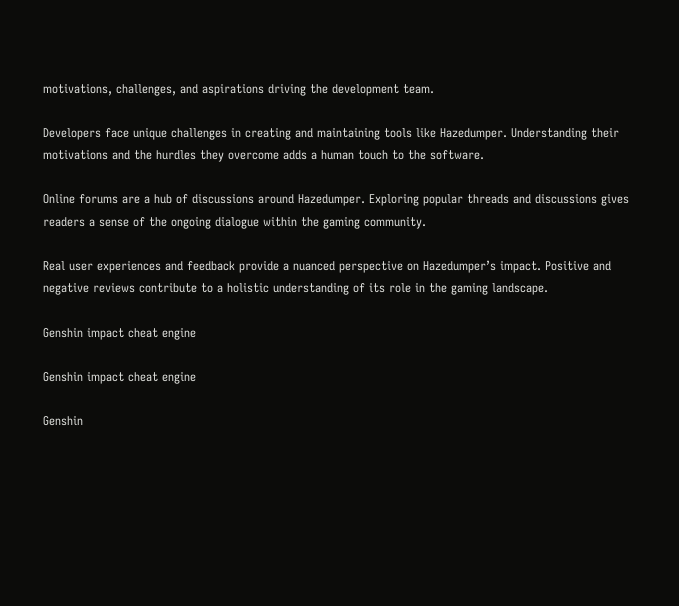motivations, challenges, and aspirations driving the development team.

Developers face unique challenges in creating and maintaining tools like Hazedumper. Understanding their motivations and the hurdles they overcome adds a human touch to the software.

Online forums are a hub of discussions around Hazedumper. Exploring popular threads and discussions gives readers a sense of the ongoing dialogue within the gaming community.

Real user experiences and feedback provide a nuanced perspective on Hazedumper’s impact. Positive and negative reviews contribute to a holistic understanding of its role in the gaming landscape.

Genshin impact cheat engine

Genshin impact cheat engine

Genshin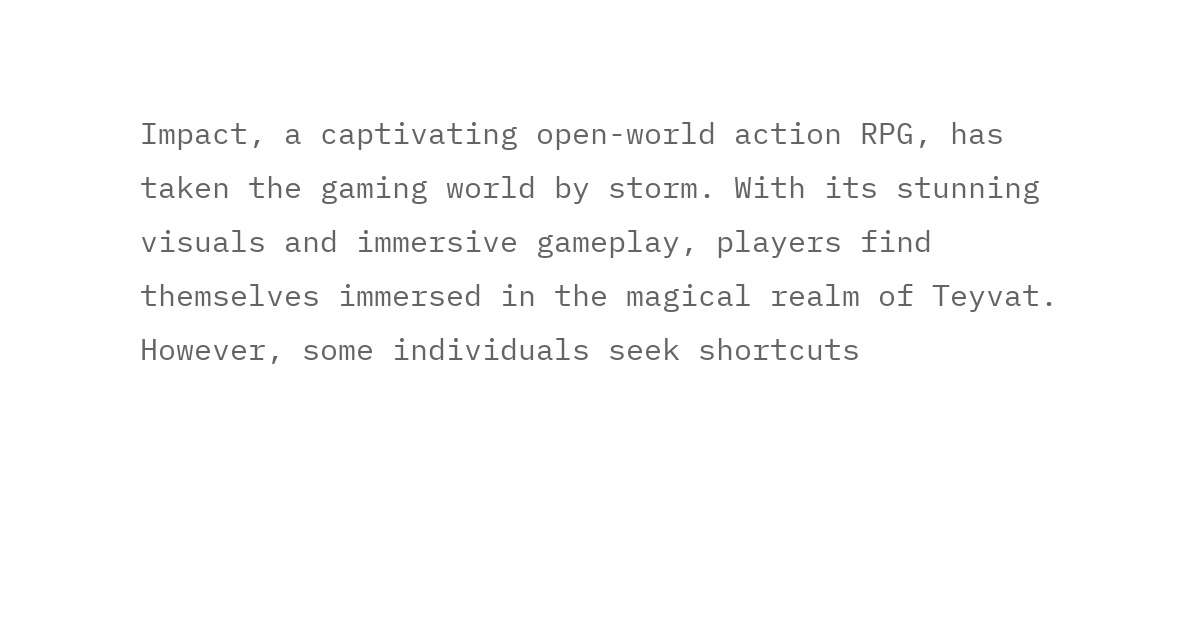Impact, a captivating open-world action RPG, has taken the gaming world by storm. With its stunning visuals and immersive gameplay, players find themselves immersed in the magical realm of Teyvat. However, some individuals seek shortcuts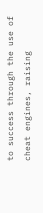to success through the use of cheat engines, raising